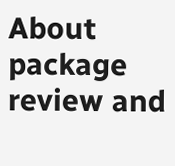About package review and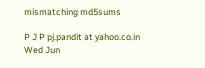mismatching md5sums

P J P pj.pandit at yahoo.co.in
Wed Jun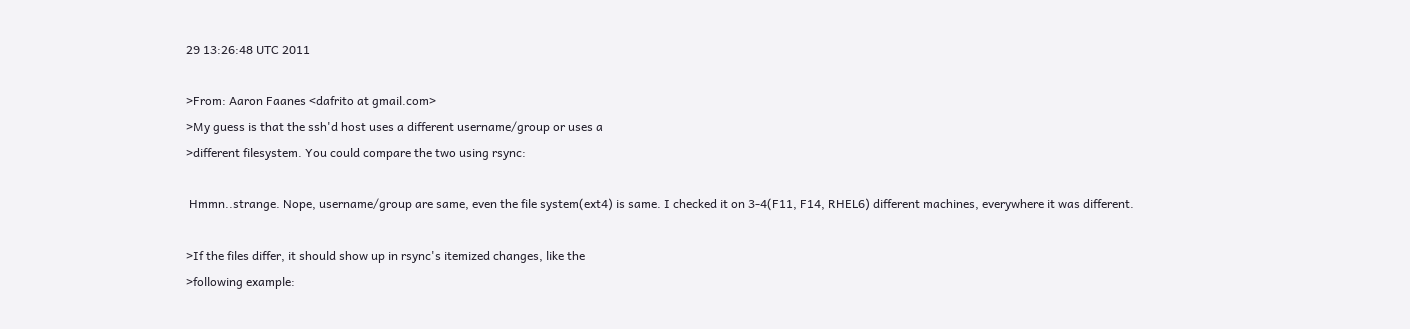29 13:26:48 UTC 2011

>From: Aaron Faanes <dafrito at gmail.com>
>My guess is that the ssh'd host uses a different username/group or uses a
>different filesystem. You could compare the two using rsync:

 Hmmn..strange. Nope, username/group are same, even the file system(ext4) is same. I checked it on 3-4(F11, F14, RHEL6) different machines, everywhere it was different.

>If the files differ, it should show up in rsync's itemized changes, like the
>following example: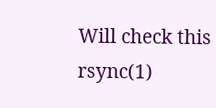Will check this rsync(1)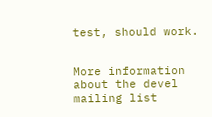test, should work.


More information about the devel mailing list